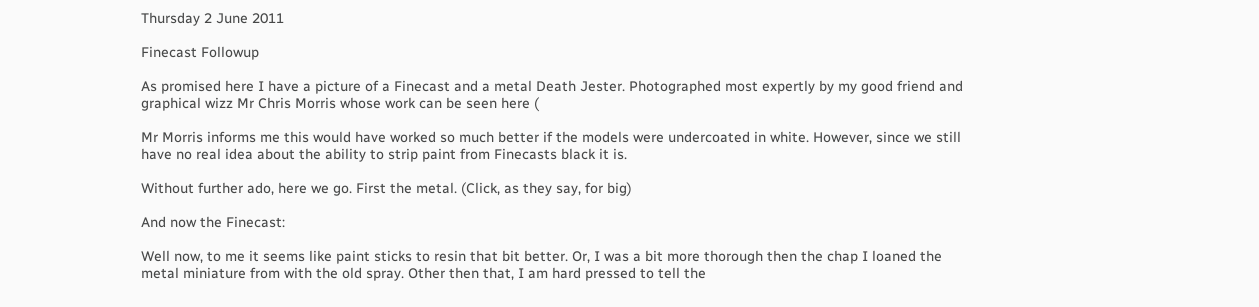Thursday 2 June 2011

Finecast Followup

As promised here I have a picture of a Finecast and a metal Death Jester. Photographed most expertly by my good friend and graphical wizz Mr Chris Morris whose work can be seen here (

Mr Morris informs me this would have worked so much better if the models were undercoated in white. However, since we still have no real idea about the ability to strip paint from Finecasts black it is.

Without further ado, here we go. First the metal. (Click, as they say, for big)

And now the Finecast:

Well now, to me it seems like paint sticks to resin that bit better. Or, I was a bit more thorough then the chap I loaned the metal miniature from with the old spray. Other then that, I am hard pressed to tell the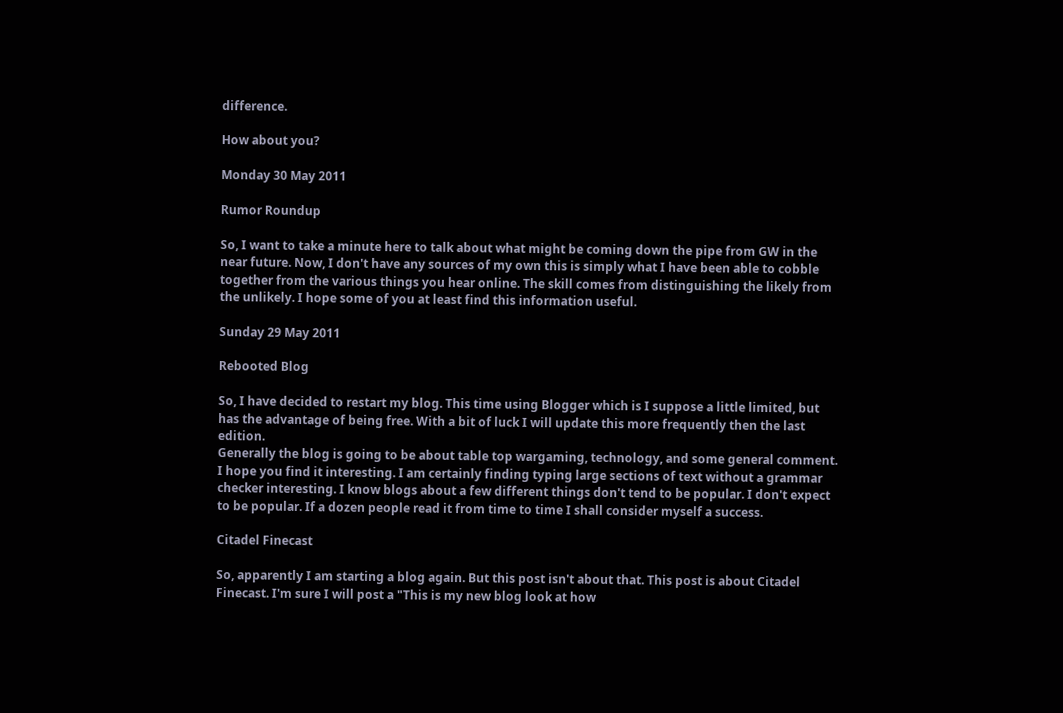difference.

How about you?

Monday 30 May 2011

Rumor Roundup

So, I want to take a minute here to talk about what might be coming down the pipe from GW in the near future. Now, I don't have any sources of my own this is simply what I have been able to cobble together from the various things you hear online. The skill comes from distinguishing the likely from the unlikely. I hope some of you at least find this information useful.

Sunday 29 May 2011

Rebooted Blog

So, I have decided to restart my blog. This time using Blogger which is I suppose a little limited, but has the advantage of being free. With a bit of luck I will update this more frequently then the last edition.
Generally the blog is going to be about table top wargaming, technology, and some general comment. I hope you find it interesting. I am certainly finding typing large sections of text without a grammar checker interesting. I know blogs about a few different things don't tend to be popular. I don't expect to be popular. If a dozen people read it from time to time I shall consider myself a success.

Citadel Finecast

So, apparently I am starting a blog again. But this post isn't about that. This post is about Citadel Finecast. I'm sure I will post a "This is my new blog look at how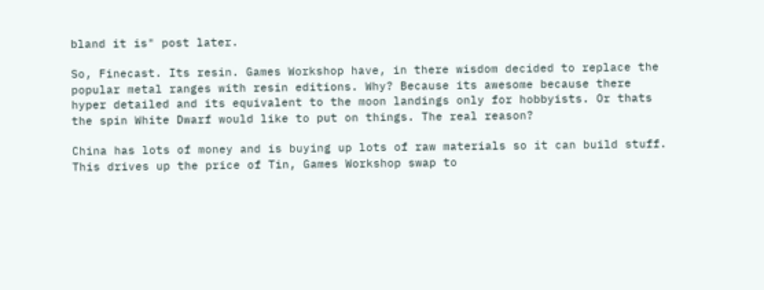bland it is" post later.

So, Finecast. Its resin. Games Workshop have, in there wisdom decided to replace the popular metal ranges with resin editions. Why? Because its awesome because there hyper detailed and its equivalent to the moon landings only for hobbyists. Or thats the spin White Dwarf would like to put on things. The real reason?

China has lots of money and is buying up lots of raw materials so it can build stuff. This drives up the price of Tin, Games Workshop swap to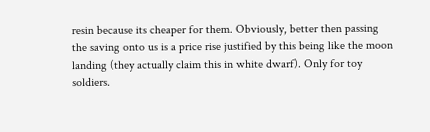resin because its cheaper for them. Obviously, better then passing the saving onto us is a price rise justified by this being like the moon landing (they actually claim this in white dwarf). Only for toy soldiers.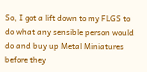So, I got a lift down to my FLGS to do what any sensible person would do and buy up Metal Miniatures before they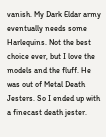vanish. My Dark Eldar army eventually needs some Harlequins. Not the best choice ever, but I love the models and the fluff. He was out of Metal Death Jesters. So I ended up with a finecast death jester.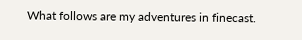What follows are my adventures in finecast.